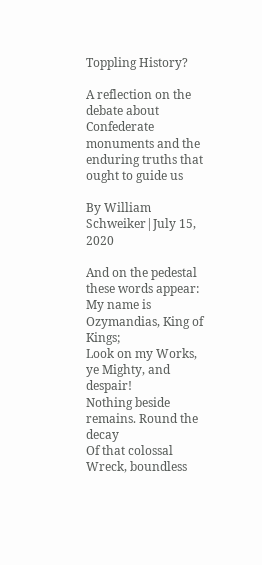Toppling History?

A reflection on the debate about Confederate monuments and the enduring truths that ought to guide us

By William Schweiker|July 15, 2020

And on the pedestal these words appear:
My name is Ozymandias, King of Kings;
Look on my Works, ye Mighty, and despair!
Nothing beside remains. Round the decay
Of that colossal Wreck, boundless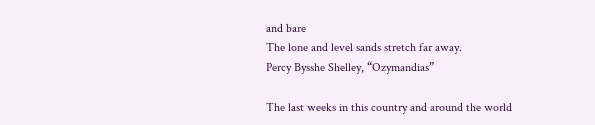and bare
The lone and level sands stretch far away.
Percy Bysshe Shelley, “Ozymandias”

The last weeks in this country and around the world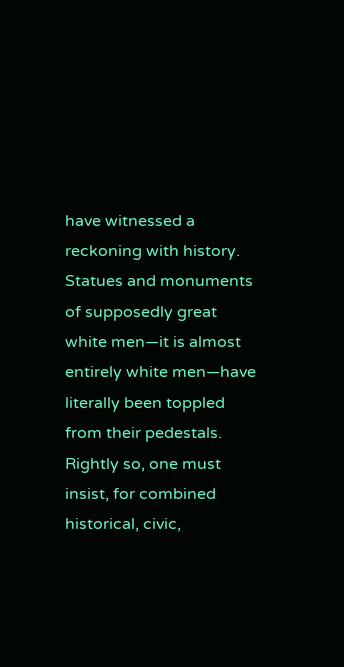have witnessed a reckoning with history. Statues and monuments of supposedly great white men—it is almost entirely white men—have literally been toppled from their pedestals. Rightly so, one must insist, for combined historical, civic,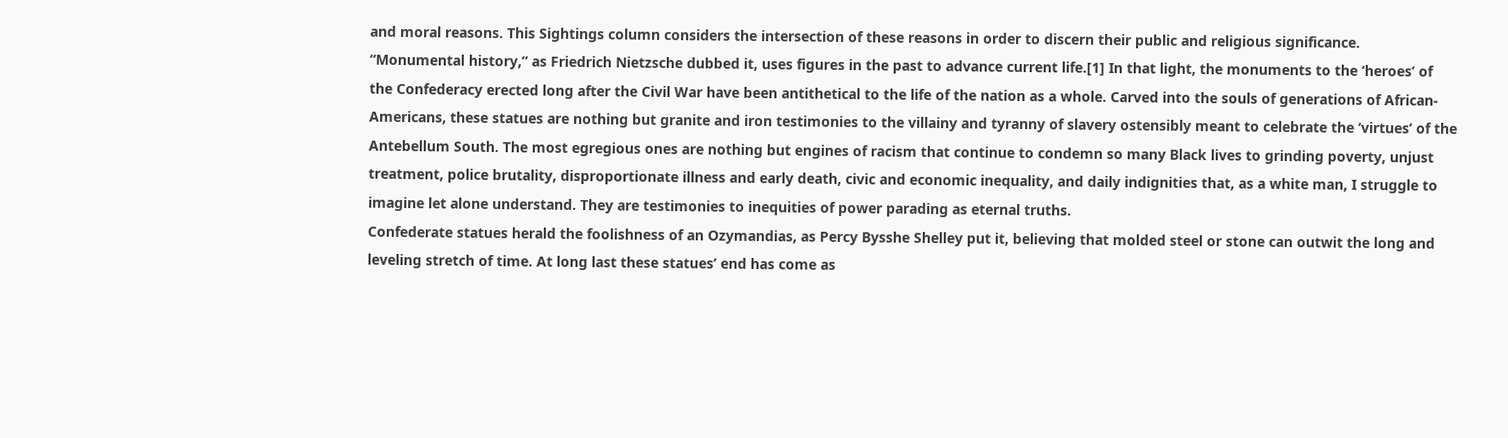and moral reasons. This Sightings column considers the intersection of these reasons in order to discern their public and religious significance.
“Monumental history,” as Friedrich Nietzsche dubbed it, uses figures in the past to advance current life.[1] In that light, the monuments to the ‘heroes’ of the Confederacy erected long after the Civil War have been antithetical to the life of the nation as a whole. Carved into the souls of generations of African-Americans, these statues are nothing but granite and iron testimonies to the villainy and tyranny of slavery ostensibly meant to celebrate the ‘virtues’ of the Antebellum South. The most egregious ones are nothing but engines of racism that continue to condemn so many Black lives to grinding poverty, unjust treatment, police brutality, disproportionate illness and early death, civic and economic inequality, and daily indignities that, as a white man, I struggle to imagine let alone understand. They are testimonies to inequities of power parading as eternal truths.
Confederate statues herald the foolishness of an Ozymandias, as Percy Bysshe Shelley put it, believing that molded steel or stone can outwit the long and leveling stretch of time. At long last these statues’ end has come as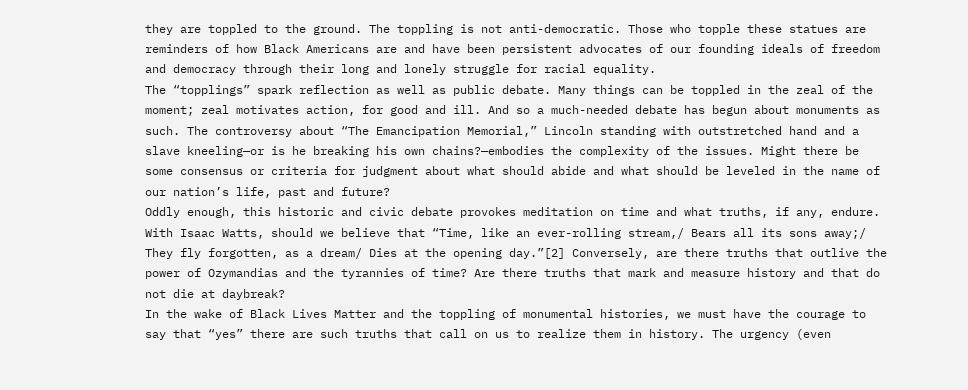they are toppled to the ground. The toppling is not anti-democratic. Those who topple these statues are reminders of how Black Americans are and have been persistent advocates of our founding ideals of freedom and democracy through their long and lonely struggle for racial equality.
The “topplings” spark reflection as well as public debate. Many things can be toppled in the zeal of the moment; zeal motivates action, for good and ill. And so a much-needed debate has begun about monuments as such. The controversy about “The Emancipation Memorial,” Lincoln standing with outstretched hand and a slave kneeling—or is he breaking his own chains?—embodies the complexity of the issues. Might there be some consensus or criteria for judgment about what should abide and what should be leveled in the name of our nation’s life, past and future?
Oddly enough, this historic and civic debate provokes meditation on time and what truths, if any, endure. With Isaac Watts, should we believe that “Time, like an ever-rolling stream,/ Bears all its sons away;/ They fly forgotten, as a dream/ Dies at the opening day.”[2] Conversely, are there truths that outlive the power of Ozymandias and the tyrannies of time? Are there truths that mark and measure history and that do not die at daybreak?
In the wake of Black Lives Matter and the toppling of monumental histories, we must have the courage to say that “yes” there are such truths that call on us to realize them in history. The urgency (even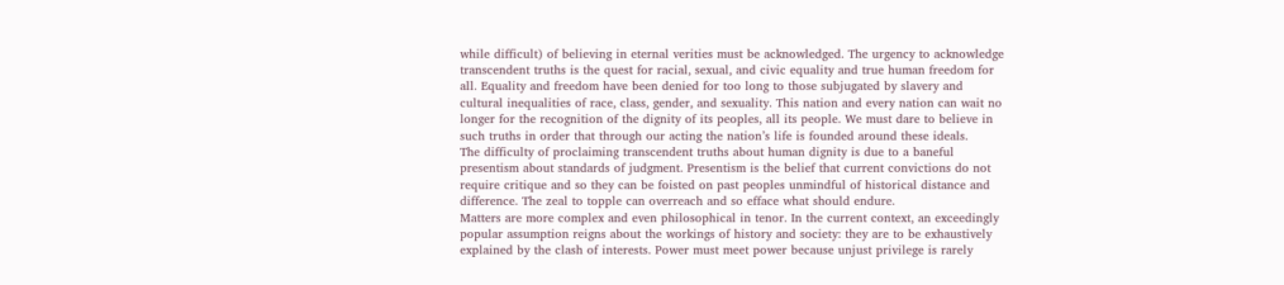while difficult) of believing in eternal verities must be acknowledged. The urgency to acknowledge transcendent truths is the quest for racial, sexual, and civic equality and true human freedom for all. Equality and freedom have been denied for too long to those subjugated by slavery and cultural inequalities of race, class, gender, and sexuality. This nation and every nation can wait no longer for the recognition of the dignity of its peoples, all its people. We must dare to believe in such truths in order that through our acting the nation’s life is founded around these ideals.
The difficulty of proclaiming transcendent truths about human dignity is due to a baneful presentism about standards of judgment. Presentism is the belief that current convictions do not require critique and so they can be foisted on past peoples unmindful of historical distance and difference. The zeal to topple can overreach and so efface what should endure.
Matters are more complex and even philosophical in tenor. In the current context, an exceedingly popular assumption reigns about the workings of history and society: they are to be exhaustively explained by the clash of interests. Power must meet power because unjust privilege is rarely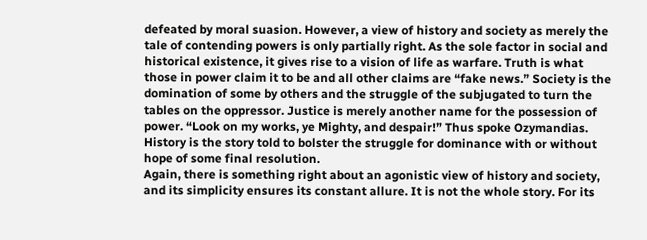defeated by moral suasion. However, a view of history and society as merely the tale of contending powers is only partially right. As the sole factor in social and historical existence, it gives rise to a vision of life as warfare. Truth is what those in power claim it to be and all other claims are “fake news.” Society is the domination of some by others and the struggle of the subjugated to turn the tables on the oppressor. Justice is merely another name for the possession of power. “Look on my works, ye Mighty, and despair!” Thus spoke Ozymandias. History is the story told to bolster the struggle for dominance with or without hope of some final resolution.
Again, there is something right about an agonistic view of history and society, and its simplicity ensures its constant allure. It is not the whole story. For its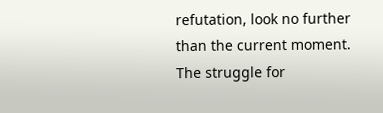refutation, look no further than the current moment. The struggle for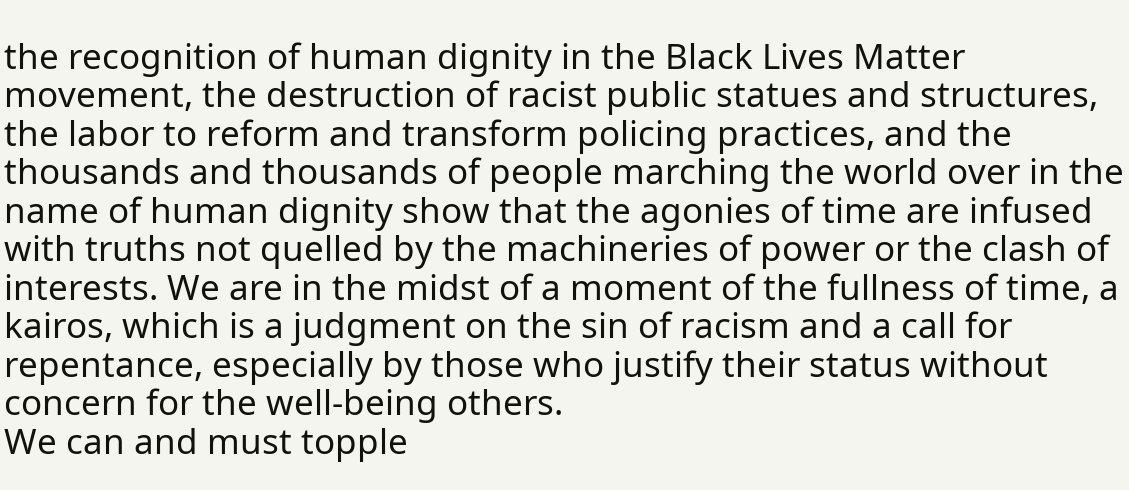the recognition of human dignity in the Black Lives Matter movement, the destruction of racist public statues and structures, the labor to reform and transform policing practices, and the thousands and thousands of people marching the world over in the name of human dignity show that the agonies of time are infused with truths not quelled by the machineries of power or the clash of interests. We are in the midst of a moment of the fullness of time, a kairos, which is a judgment on the sin of racism and a call for repentance, especially by those who justify their status without concern for the well-being others.
We can and must topple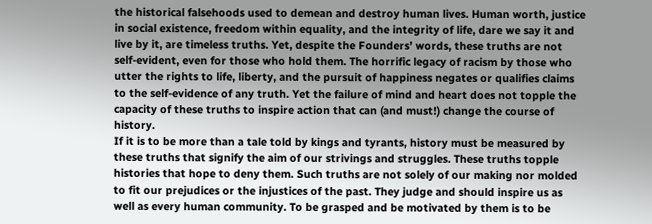the historical falsehoods used to demean and destroy human lives. Human worth, justice in social existence, freedom within equality, and the integrity of life, dare we say it and live by it, are timeless truths. Yet, despite the Founders’ words, these truths are not self-evident, even for those who hold them. The horrific legacy of racism by those who utter the rights to life, liberty, and the pursuit of happiness negates or qualifies claims to the self-evidence of any truth. Yet the failure of mind and heart does not topple the capacity of these truths to inspire action that can (and must!) change the course of history.
If it is to be more than a tale told by kings and tyrants, history must be measured by these truths that signify the aim of our strivings and struggles. These truths topple histories that hope to deny them. Such truths are not solely of our making nor molded to fit our prejudices or the injustices of the past. They judge and should inspire us as well as every human community. To be grasped and be motivated by them is to be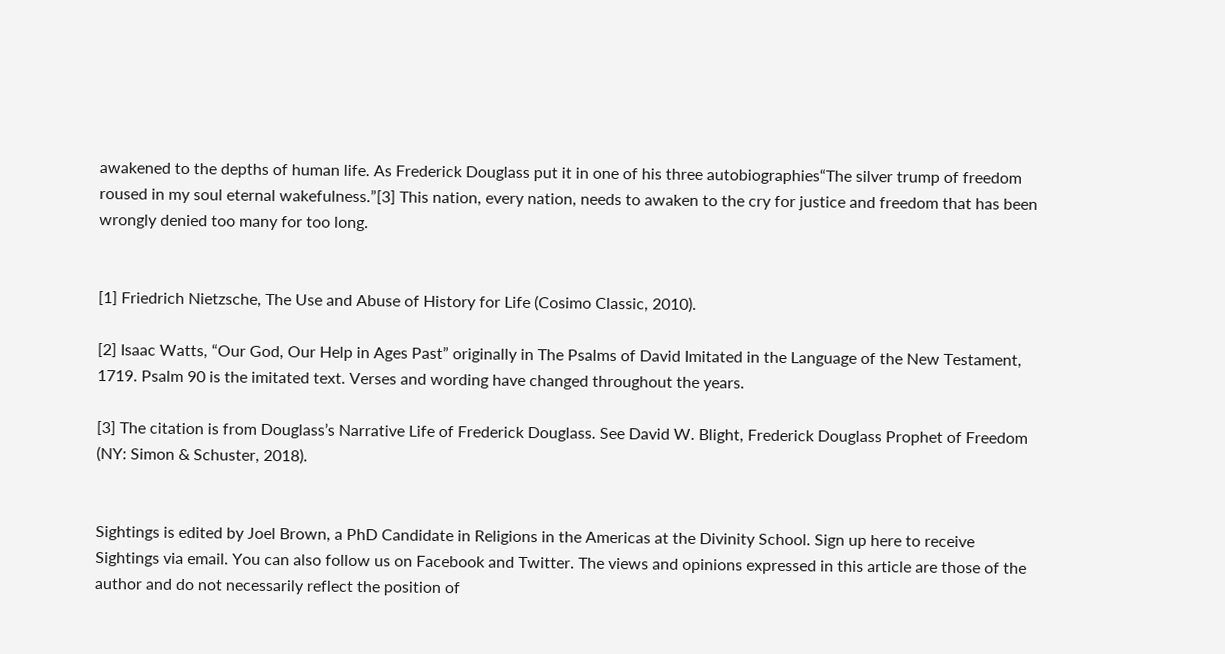awakened to the depths of human life. As Frederick Douglass put it in one of his three autobiographies“The silver trump of freedom roused in my soul eternal wakefulness.”[3] This nation, every nation, needs to awaken to the cry for justice and freedom that has been wrongly denied too many for too long.


[1] Friedrich Nietzsche, The Use and Abuse of History for Life (Cosimo Classic, 2010).

[2] Isaac Watts, “Our God, Our Help in Ages Past” originally in The Psalms of David Imitated in the Language of the New Testament, 1719. Psalm 90 is the imitated text. Verses and wording have changed throughout the years.

[3] The citation is from Douglass’s Narrative Life of Frederick Douglass. See David W. Blight, Frederick Douglass Prophet of Freedom (NY: Simon & Schuster, 2018).


Sightings is edited by Joel Brown, a PhD Candidate in Religions in the Americas at the Divinity School. Sign up here to receive Sightings via email. You can also follow us on Facebook and Twitter. The views and opinions expressed in this article are those of the author and do not necessarily reflect the position of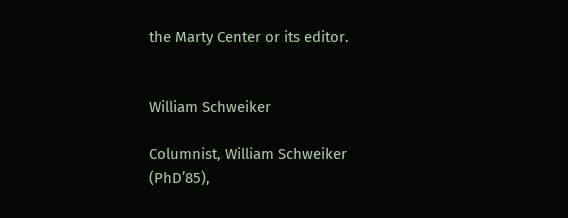the Marty Center or its editor.


William Schweiker

Columnist, William Schweiker (PhD’85),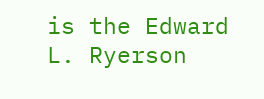is the Edward L. Ryerson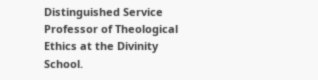Distinguished Service Professor of Theological Ethics at the Divinity School.